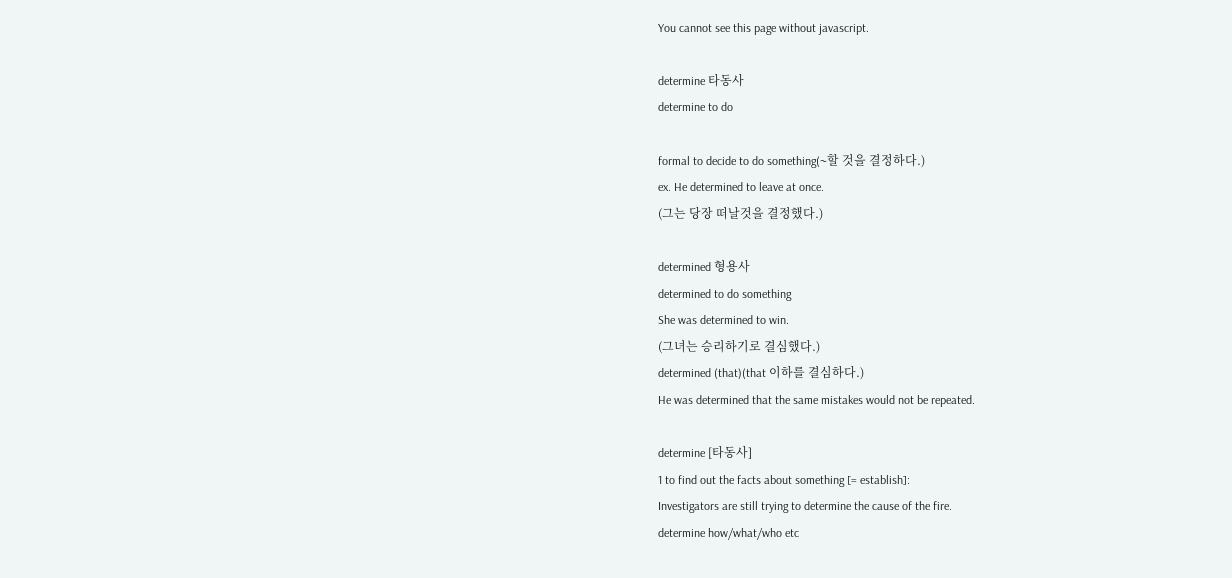You cannot see this page without javascript.

determine 타동사
determine to do

formal to decide to do something(~할 것을 결정하다.)
ex. He determined to leave at once.
(그는 당장 떠날것을 결정했다.)

determined 형용사
determined to do something
She was determined to win.
(그녀는 승리하기로 결심했다.)
determined (that)(that 이하를 결심하다.)
He was determined that the same mistakes would not be repeated.

determine [타동사]
1 to find out the facts about something [= establish]:
Investigators are still trying to determine the cause of the fire.
determine how/what/who etc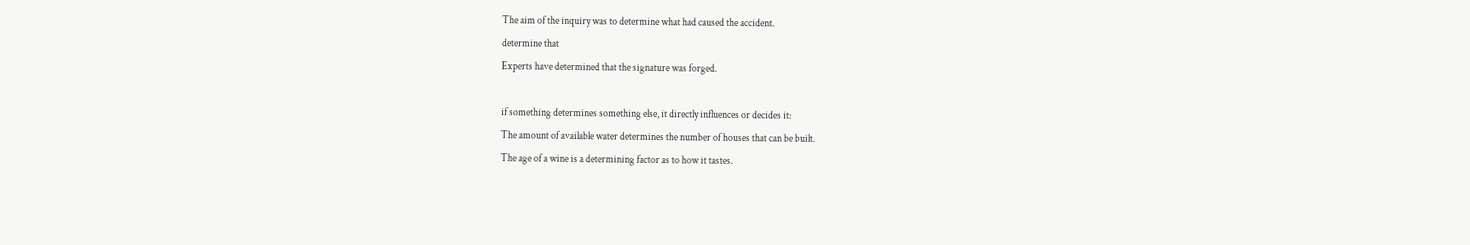The aim of the inquiry was to determine what had caused the accident.
determine that
Experts have determined that the signature was forged.

if something determines something else, it directly influences or decides it:
The amount of available water determines the number of houses that can be built.
The age of a wine is a determining factor as to how it tastes.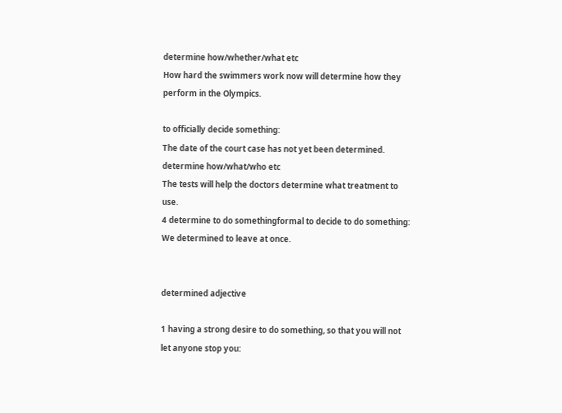determine how/whether/what etc
How hard the swimmers work now will determine how they perform in the Olympics.

to officially decide something:
The date of the court case has not yet been determined.
determine how/what/who etc
The tests will help the doctors determine what treatment to use.
4 determine to do somethingformal to decide to do something:
We determined to leave at once.


determined adjective

1 having a strong desire to do something, so that you will not let anyone stop you: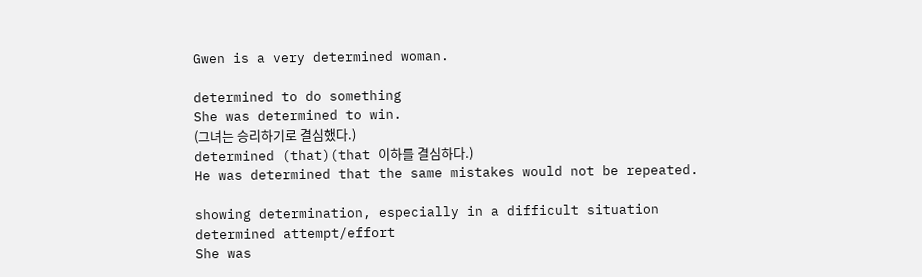Gwen is a very determined woman.

determined to do something
She was determined to win.
(그녀는 승리하기로 결심했다.)
determined (that)(that 이하를 결심하다.)
He was determined that the same mistakes would not be repeated.

showing determination, especially in a difficult situation
determined attempt/effort
She was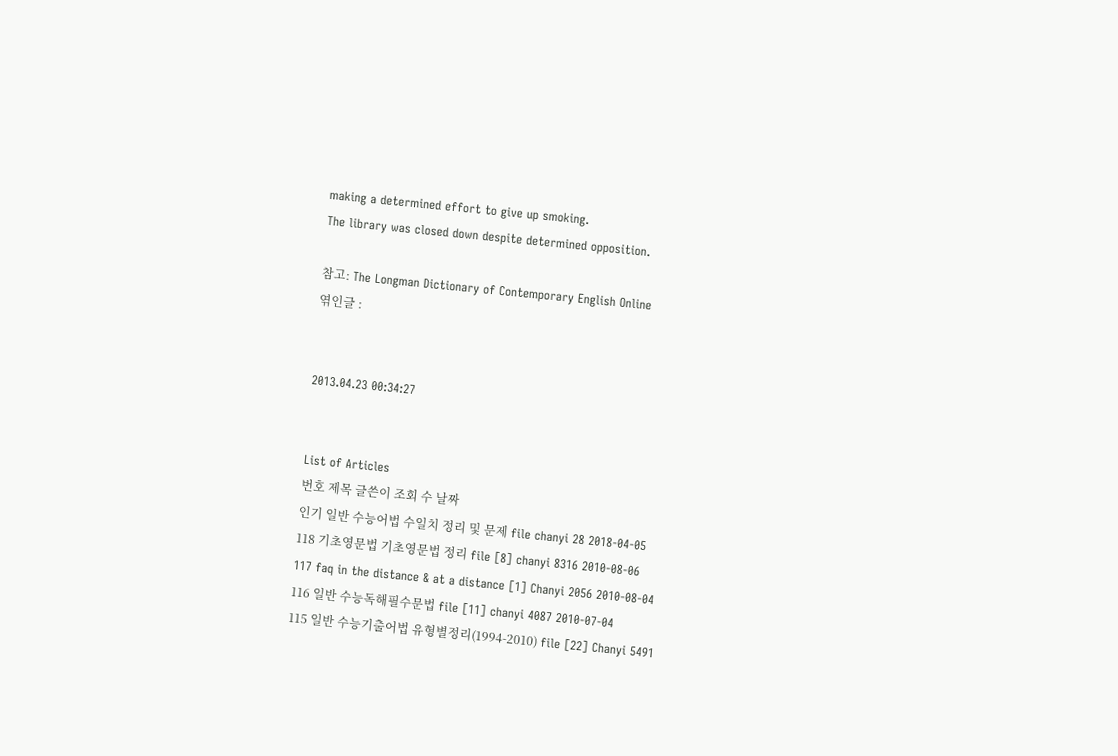making a determined effort to give up smoking.
The library was closed down despite determined opposition.

참고: The Longman Dictionary of Contemporary English Online
엮인글 :


2013.04.23 00:34:27


List of Articles
번호 제목 글쓴이 조회 수 날짜
인기 일반 수능어법 수일치 정리 및 문제 file chanyi 28 2018-04-05
118 기초영문법 기초영문법 정리 file [8] chanyi 8316 2010-08-06
117 faq in the distance & at a distance [1] Chanyi 2056 2010-08-04
116 일반 수능독해필수문법 file [11] chanyi 4087 2010-07-04
115 일반 수능기출어법 유형별정리(1994-2010) file [22] Chanyi 5491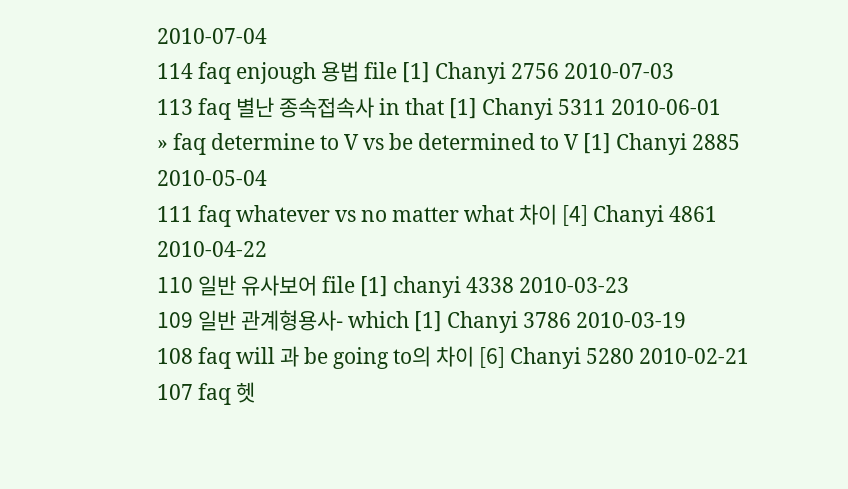2010-07-04
114 faq enjough 용법 file [1] Chanyi 2756 2010-07-03
113 faq 별난 종속접속사 in that [1] Chanyi 5311 2010-06-01
» faq determine to V vs be determined to V [1] Chanyi 2885 2010-05-04
111 faq whatever vs no matter what 차이 [4] Chanyi 4861 2010-04-22
110 일반 유사보어 file [1] chanyi 4338 2010-03-23
109 일반 관계형용사- which [1] Chanyi 3786 2010-03-19
108 faq will 과 be going to의 차이 [6] Chanyi 5280 2010-02-21
107 faq 헷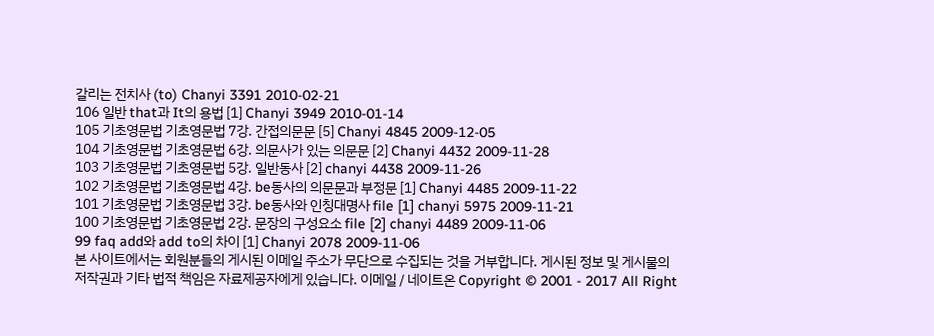갈리는 전치사 (to) Chanyi 3391 2010-02-21
106 일반 that과 It의 용법 [1] Chanyi 3949 2010-01-14
105 기초영문법 기초영문법 7강. 간접의문문 [5] Chanyi 4845 2009-12-05
104 기초영문법 기초영문법 6강. 의문사가 있는 의문문 [2] Chanyi 4432 2009-11-28
103 기초영문법 기초영문법 5강. 일반동사 [2] chanyi 4438 2009-11-26
102 기초영문법 기초영문법 4강. be동사의 의문문과 부정문 [1] Chanyi 4485 2009-11-22
101 기초영문법 기초영문법 3강. be동사와 인칭대명사 file [1] chanyi 5975 2009-11-21
100 기초영문법 기초영문법 2강. 문장의 구성요소 file [2] chanyi 4489 2009-11-06
99 faq add와 add to의 차이 [1] Chanyi 2078 2009-11-06
본 사이트에서는 회원분들의 게시된 이메일 주소가 무단으로 수집되는 것을 거부합니다. 게시된 정보 및 게시물의 저작권과 기타 법적 책임은 자료제공자에게 있습니다. 이메일 / 네이트온 Copyright © 2001 - 2017 All Right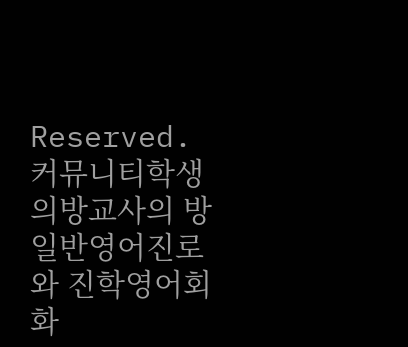Reserved.
커뮤니티학생의방교사의 방일반영어진로와 진학영어회화